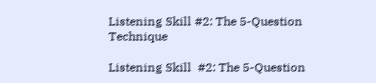Listening Skill #2: The 5-Question Technique

Listening Skill  #2: The 5-Question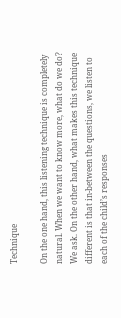Technique

On the one hand, this listening technique is completely natural. When we want to know more, what do we do? We ask. On the other hand, what makes this technique different is that in-between the questions, we listen to each of the child’s responses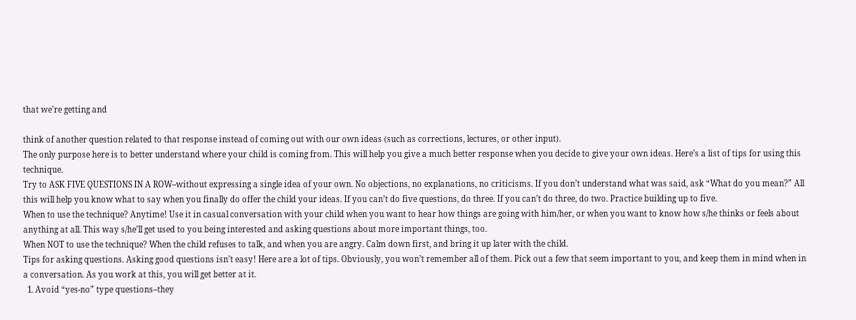that we’re getting and

think of another question related to that response instead of coming out with our own ideas (such as corrections, lectures, or other input).
The only purpose here is to better understand where your child is coming from. This will help you give a much better response when you decide to give your own ideas. Here’s a list of tips for using this technique.
Try to ASK FIVE QUESTIONS IN A ROW–without expressing a single idea of your own. No objections, no explanations, no criticisms. If you don’t understand what was said, ask “What do you mean?” All this will help you know what to say when you finally do offer the child your ideas. If you can’t do five questions, do three. If you can’t do three, do two. Practice building up to five.
When to use the technique? Anytime! Use it in casual conversation with your child when you want to hear how things are going with him/her, or when you want to know how s/he thinks or feels about anything at all. This way s/he’ll get used to you being interested and asking questions about more important things, too.
When NOT to use the technique? When the child refuses to talk, and when you are angry. Calm down first, and bring it up later with the child.
Tips for asking questions. Asking good questions isn’t easy! Here are a lot of tips. Obviously, you won’t remember all of them. Pick out a few that seem important to you, and keep them in mind when in a conversation. As you work at this, you will get better at it.
  1. Avoid “yes-no” type questions–they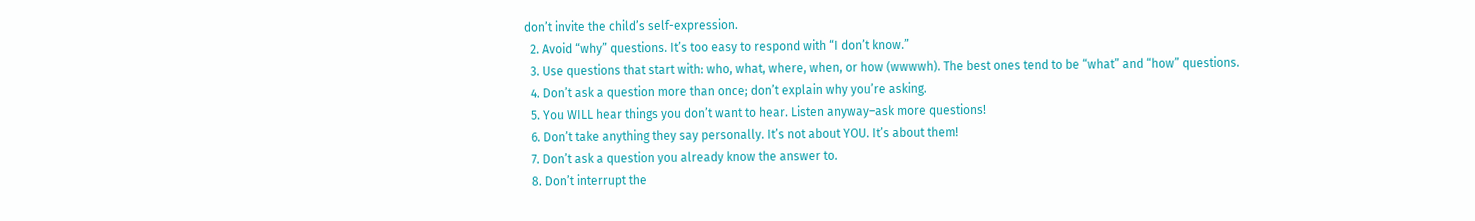don’t invite the child’s self-expression.
  2. Avoid “why” questions. It’s too easy to respond with “I don’t know.”
  3. Use questions that start with: who, what, where, when, or how (wwwwh). The best ones tend to be “what” and “how” questions.
  4. Don’t ask a question more than once; don’t explain why you’re asking.
  5. You WILL hear things you don’t want to hear. Listen anyway–ask more questions!
  6. Don’t take anything they say personally. It’s not about YOU. It’s about them!
  7. Don’t ask a question you already know the answer to.
  8. Don’t interrupt the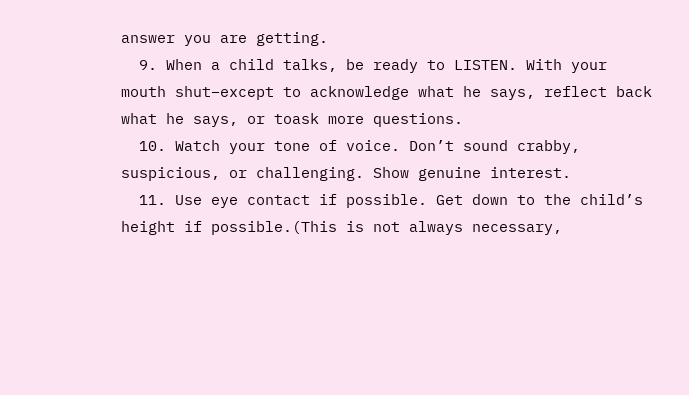answer you are getting.
  9. When a child talks, be ready to LISTEN. With your mouth shut–except to acknowledge what he says, reflect back what he says, or toask more questions.
  10. Watch your tone of voice. Don’t sound crabby, suspicious, or challenging. Show genuine interest.
  11. Use eye contact if possible. Get down to the child’s height if possible.(This is not always necessary,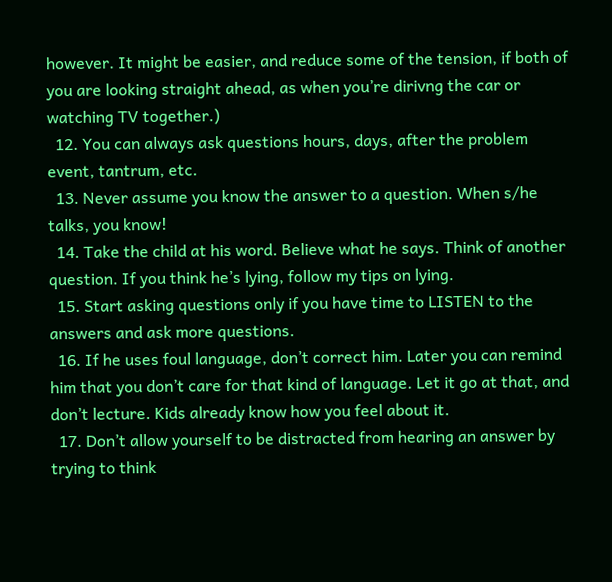however. It might be easier, and reduce some of the tension, if both of you are looking straight ahead, as when you’re dirivng the car or watching TV together.)
  12. You can always ask questions hours, days, after the problem event, tantrum, etc.
  13. Never assume you know the answer to a question. When s/he talks, you know!
  14. Take the child at his word. Believe what he says. Think of another question. If you think he’s lying, follow my tips on lying.
  15. Start asking questions only if you have time to LISTEN to the answers and ask more questions.
  16. If he uses foul language, don’t correct him. Later you can remind him that you don’t care for that kind of language. Let it go at that, and don’t lecture. Kids already know how you feel about it.
  17. Don’t allow yourself to be distracted from hearing an answer by trying to think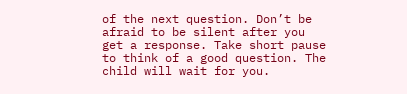of the next question. Don’t be afraid to be silent after you get a response. Take short pause to think of a good question. The child will wait for you.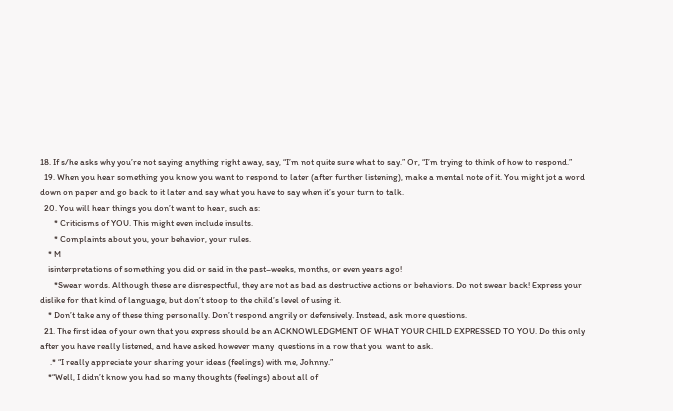18. If s/he asks why you’re not saying anything right away, say, “I’m not quite sure what to say.” Or, “I’m trying to think of how to respond.”
  19. When you hear something you know you want to respond to later (after further listening), make a mental note of it. You might jot a word down on paper and go back to it later and say what you have to say when it’s your turn to talk.
  20. You will hear things you don’t want to hear, such as:
       * Criticisms of YOU. This might even include insults.
       * Complaints about you, your behavior, your rules.
    * M
    isinterpretations of something you did or said in the past–weeks, months, or even years ago!
       *Swear words. Although these are disrespectful, they are not as bad as destructive actions or behaviors. Do not swear back! Express your dislike for that kind of language, but don’t stoop to the child’s level of using it.
    * Don’t take any of these thing personally. Don’t respond angrily or defensively. Instead, ask more questions.
  21. The first idea of your own that you express should be an ACKNOWLEDGMENT OF WHAT YOUR CHILD EXPRESSED TO YOU. Do this only after you have really listened, and have asked however many  questions in a row that you  want to ask.
     .* “I really appreciate your sharing your ideas (feelings) with me, Johnny.”
    *“Well, I didn’t know you had so many thoughts (feelings) about all of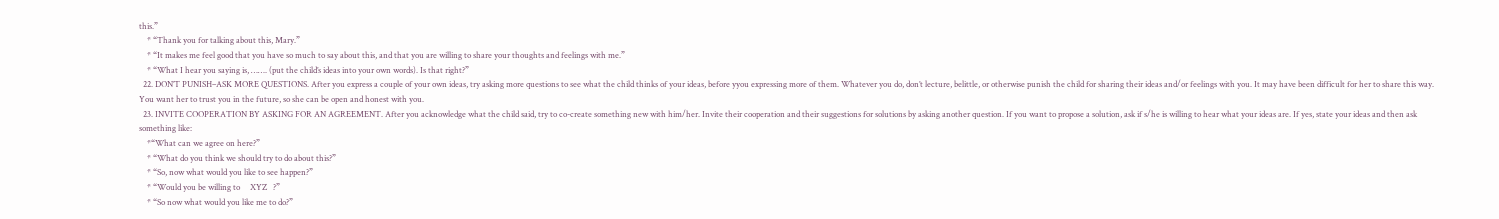this.”
    * “Thank you for talking about this, Mary.”
    * “It makes me feel good that you have so much to say about this, and that you are willing to share your thoughts and feelings with me.”
    * “What I hear you saying is, ……. (put the child’s ideas into your own words). Is that right?”
  22. DON’T PUNISH–ASK MORE QUESTIONS. After you express a couple of your own ideas, try asking more questions to see what the child thinks of your ideas, before yyou expressing more of them. Whatever you do, don’t lecture, belittle, or otherwise punish the child for sharing their ideas and/or feelings with you. It may have been difficult for her to share this way. You want her to trust you in the future, so she can be open and honest with you.
  23. INVITE COOPERATION BY ASKING FOR AN AGREEMENT. After you acknowledge what the child said, try to co-create something new with him/her. Invite their cooperation and their suggestions for solutions by asking another question. If you want to propose a solution, ask if s/he is willing to hear what your ideas are. If yes, state your ideas and then ask something like:
    *“What can we agree on here?”
    * “What do you think we should try to do about this?”
    * “So, now what would you like to see happen?”
    * “Would you be willing to     XYZ   ?”
    * “So now what would you like me to do?”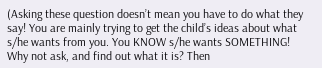(Asking these question doesn’t mean you have to do what they say! You are mainly trying to get the child’s ideas about what s/he wants from you. You KNOW s/he wants SOMETHING! Why not ask, and find out what it is? Then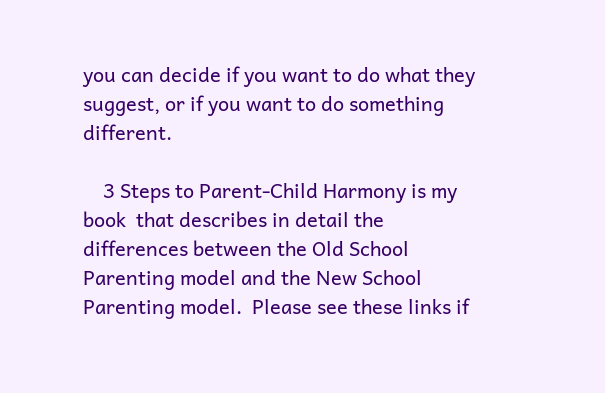you can decide if you want to do what they suggest, or if you want to do something different.

    3 Steps to Parent-Child Harmony is my book  that describes in detail the differences between the Old School Parenting model and the New School Parenting model.  Please see these links if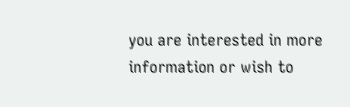you are interested in more information or wish to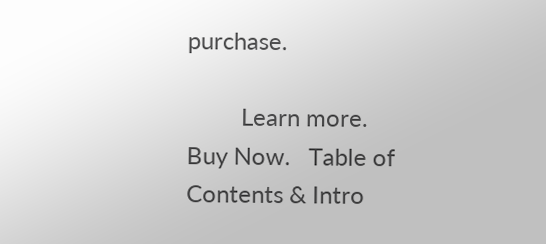purchase.

         Learn more.    Buy Now.   Table of Contents & Intro